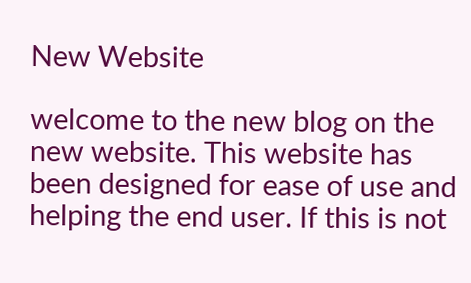New Website

welcome to the new blog on the new website. This website has been designed for ease of use and helping the end user. If this is not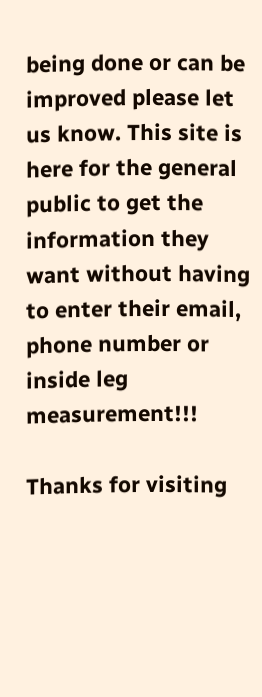being done or can be improved please let us know. This site is here for the general public to get the information they want without having to enter their email, phone number or inside leg measurement!!!

Thanks for visiting